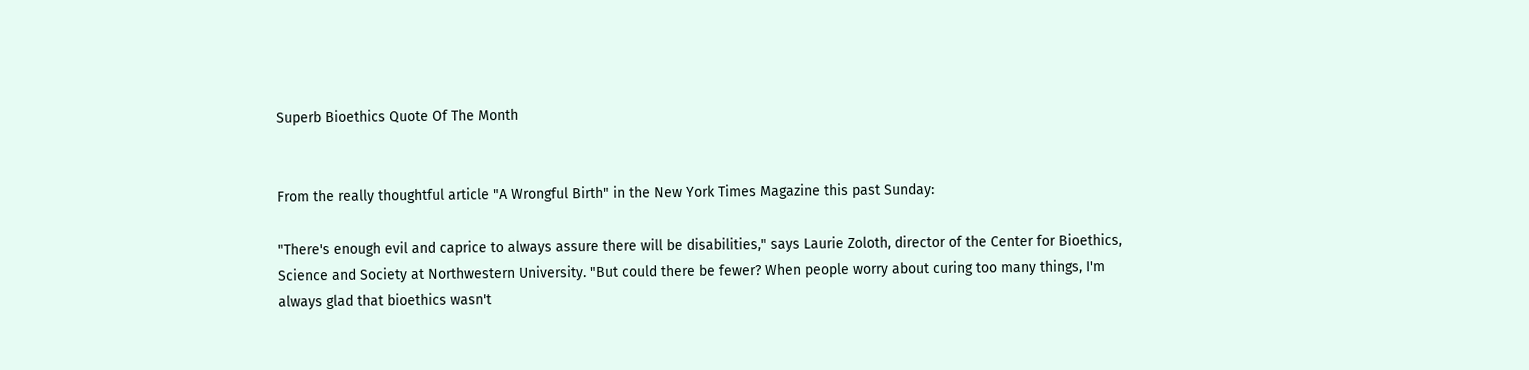Superb Bioethics Quote Of The Month


From the really thoughtful article "A Wrongful Birth" in the New York Times Magazine this past Sunday:

"There's enough evil and caprice to always assure there will be disabilities," says Laurie Zoloth, director of the Center for Bioethics, Science and Society at Northwestern University. "But could there be fewer? When people worry about curing too many things, I'm always glad that bioethics wasn't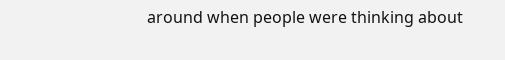around when people were thinking about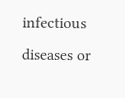infectious diseases or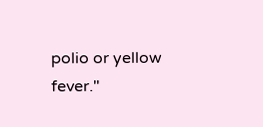polio or yellow fever."